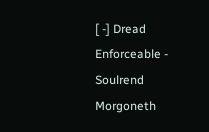[ -] Dread Enforceable - Soulrend Morgoneth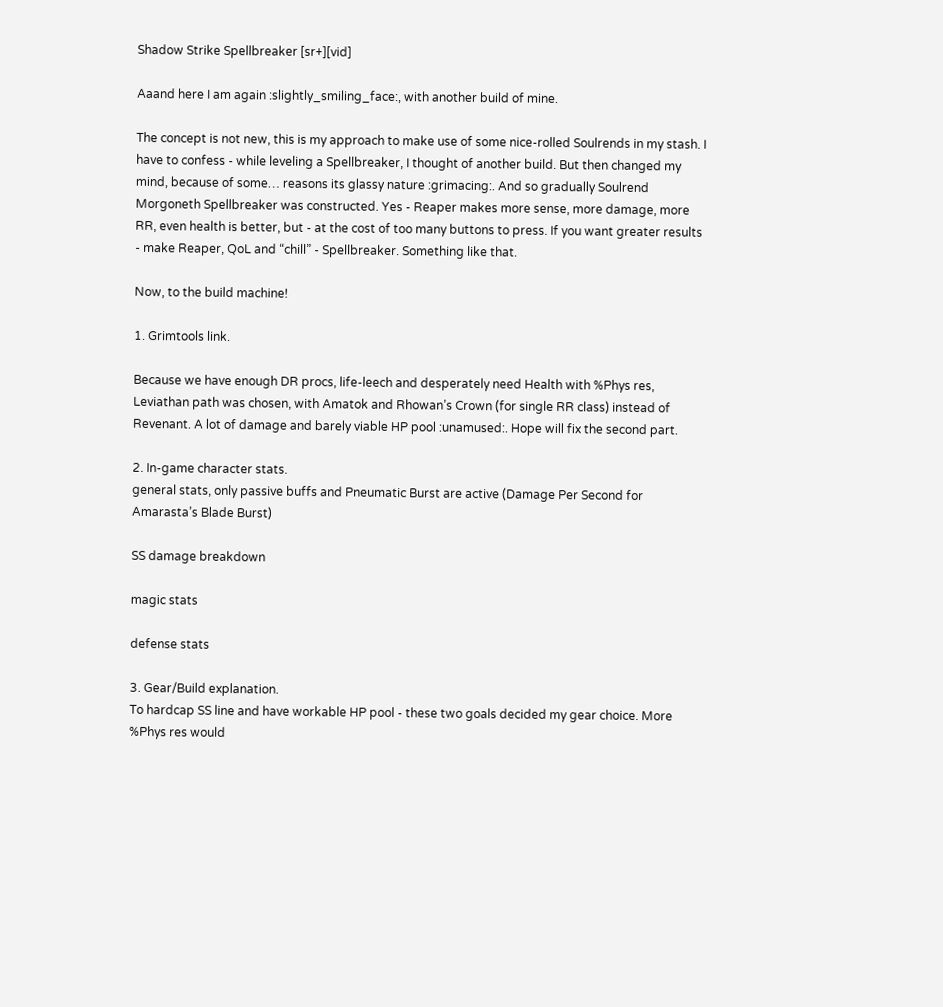Shadow Strike Spellbreaker [sr+][vid]

Aaand here I am again :slightly_smiling_face:, with another build of mine.

The concept is not new, this is my approach to make use of some nice-rolled Soulrends in my stash. I have to confess - while leveling a Spellbreaker, I thought of another build. But then changed my mind, because of some… reasons its glassy nature :grimacing:. And so gradually Soulrend Morgoneth Spellbreaker was constructed. Yes - Reaper makes more sense, more damage, more RR, even health is better, but - at the cost of too many buttons to press. If you want greater results - make Reaper, QoL and “chill” - Spellbreaker. Something like that.

Now, to the build machine!

1. Grimtools link.

Because we have enough DR procs, life-leech and desperately need Health with %Phys res, Leviathan path was chosen, with Amatok and Rhowan’s Crown (for single RR class) instead of Revenant. A lot of damage and barely viable HP pool :unamused:. Hope will fix the second part.

2. In-game character stats.
general stats, only passive buffs and Pneumatic Burst are active (Damage Per Second for Amarasta’s Blade Burst)

SS damage breakdown

magic stats

defense stats

3. Gear/Build explanation.
To hardcap SS line and have workable HP pool - these two goals decided my gear choice. More %Phys res would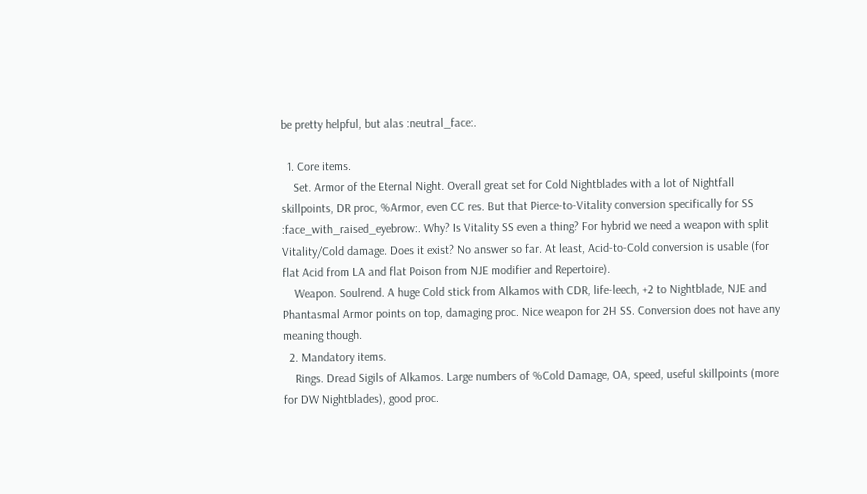be pretty helpful, but alas :neutral_face:.

  1. Core items.
    Set. Armor of the Eternal Night. Overall great set for Cold Nightblades with a lot of Nightfall skillpoints, DR proc, %Armor, even CC res. But that Pierce-to-Vitality conversion specifically for SS :face_with_raised_eyebrow:. Why? Is Vitality SS even a thing? For hybrid we need a weapon with split Vitality/Cold damage. Does it exist? No answer so far. At least, Acid-to-Cold conversion is usable (for flat Acid from LA and flat Poison from NJE modifier and Repertoire).
    Weapon. Soulrend. A huge Cold stick from Alkamos with CDR, life-leech, +2 to Nightblade, NJE and Phantasmal Armor points on top, damaging proc. Nice weapon for 2H SS. Conversion does not have any meaning though.
  2. Mandatory items.
    Rings. Dread Sigils of Alkamos. Large numbers of %Cold Damage, OA, speed, useful skillpoints (more for DW Nightblades), good proc.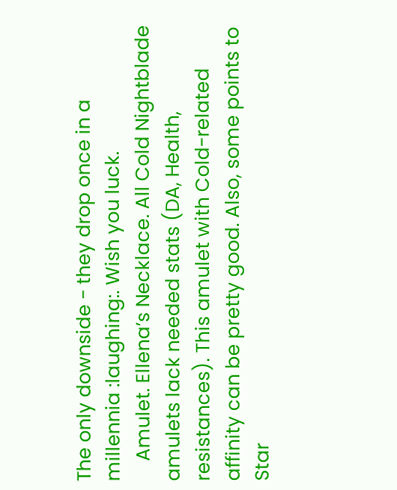The only downside - they drop once in a millennia :laughing:. Wish you luck.
    Amulet. Ellena’s Necklace. All Cold Nightblade amulets lack needed stats (DA, Health, resistances). This amulet with Cold-related affinity can be pretty good. Also, some points to Star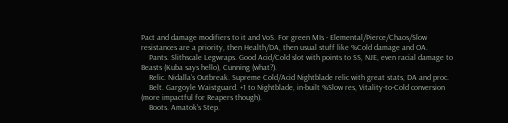Pact and damage modifiers to it and VoS. For green MIs - Elemental/Pierce/Chaos/Slow resistances are a priority, then Health/DA, then usual stuff like %Cold damage and OA.
    Pants. Slithscale Legwraps. Good Acid/Cold slot with points to SS, NJE, even racial damage to Beasts (Kuba says hello), Cunning (what?).
    Relic. Nidalla’s Outbreak. Supreme Cold/Acid Nightblade relic with great stats, DA and proc.
    Belt. Gargoyle Waistguard. +1 to Nightblade, in-built %Slow res, Vitality-to-Cold conversion (more impactful for Reapers though).
    Boots. Amatok’s Step.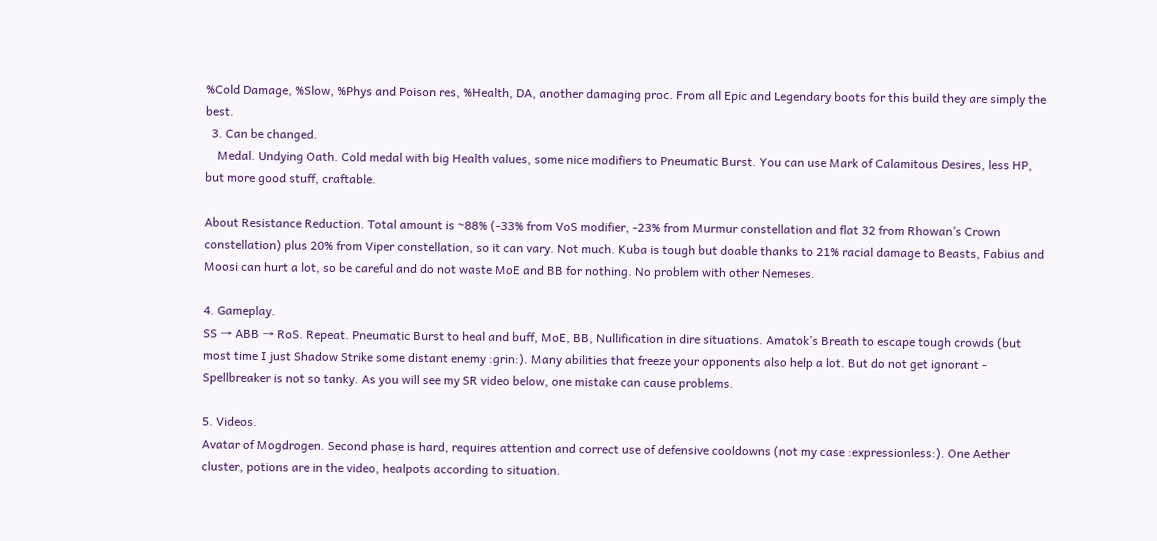%Cold Damage, %Slow, %Phys and Poison res, %Health, DA, another damaging proc. From all Epic and Legendary boots for this build they are simply the best.
  3. Can be changed.
    Medal. Undying Oath. Cold medal with big Health values, some nice modifiers to Pneumatic Burst. You can use Mark of Calamitous Desires, less HP, but more good stuff, craftable.

About Resistance Reduction. Total amount is ~88% (-33% from VoS modifier, -23% from Murmur constellation and flat 32 from Rhowan’s Crown constellation) plus 20% from Viper constellation, so it can vary. Not much. Kuba is tough but doable thanks to 21% racial damage to Beasts, Fabius and Moosi can hurt a lot, so be careful and do not waste MoE and BB for nothing. No problem with other Nemeses.

4. Gameplay.
SS → ABB → RoS. Repeat. Pneumatic Burst to heal and buff, MoE, BB, Nullification in dire situations. Amatok’s Breath to escape tough crowds (but most time I just Shadow Strike some distant enemy :grin:). Many abilities that freeze your opponents also help a lot. But do not get ignorant - Spellbreaker is not so tanky. As you will see my SR video below, one mistake can cause problems.

5. Videos.
Avatar of Mogdrogen. Second phase is hard, requires attention and correct use of defensive cooldowns (not my case :expressionless:). One Aether cluster, potions are in the video, healpots according to situation.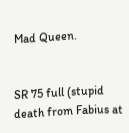Mad Queen.


SR 75 full (stupid death from Fabius at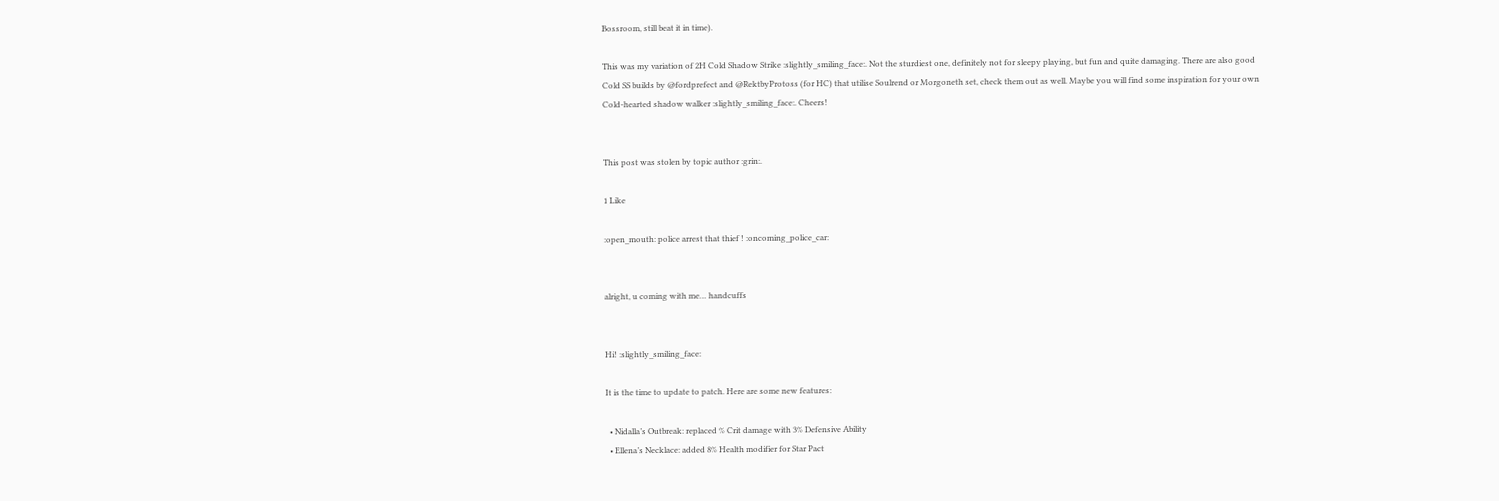Bossroom, still beat it in time).

This was my variation of 2H Cold Shadow Strike :slightly_smiling_face:. Not the sturdiest one, definitely not for sleepy playing, but fun and quite damaging. There are also good Cold SS builds by @fordprefect and @RektbyProtoss (for HC) that utilise Soulrend or Morgoneth set, check them out as well. Maybe you will find some inspiration for your own Cold-hearted shadow walker :slightly_smiling_face:. Cheers!


This post was stolen by topic author :grin:.

1 Like

:open_mouth: police arrest that thief ! :oncoming_police_car:


alright, u coming with me… handcuffs


Hi! :slightly_smiling_face:

It is the time to update to patch. Here are some new features:

  • Nidalla’s Outbreak: replaced % Crit damage with 3% Defensive Ability
  • Ellena’s Necklace: added 8% Health modifier for Star Pact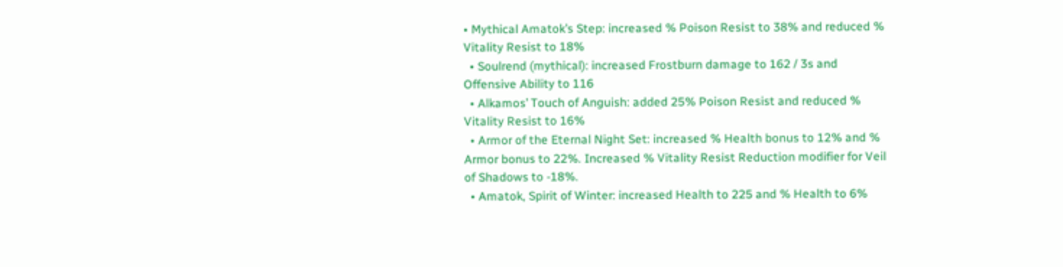• Mythical Amatok’s Step: increased % Poison Resist to 38% and reduced % Vitality Resist to 18%
  • Soulrend (mythical): increased Frostburn damage to 162 / 3s and Offensive Ability to 116
  • Alkamos’ Touch of Anguish: added 25% Poison Resist and reduced % Vitality Resist to 16%
  • Armor of the Eternal Night Set: increased % Health bonus to 12% and % Armor bonus to 22%. Increased % Vitality Resist Reduction modifier for Veil of Shadows to -18%.
  • Amatok, Spirit of Winter: increased Health to 225 and % Health to 6%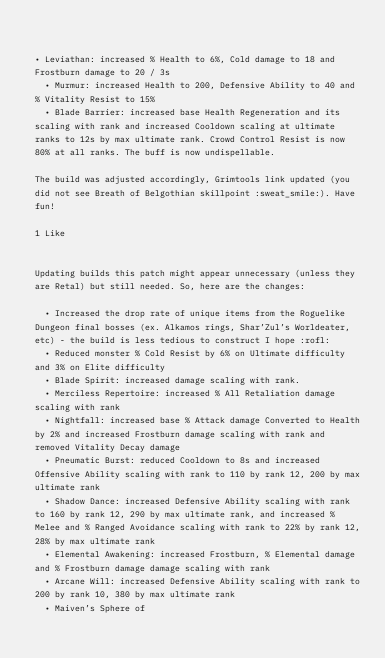• Leviathan: increased % Health to 6%, Cold damage to 18 and Frostburn damage to 20 / 3s
  • Murmur: increased Health to 200, Defensive Ability to 40 and % Vitality Resist to 15%
  • Blade Barrier: increased base Health Regeneration and its scaling with rank and increased Cooldown scaling at ultimate ranks to 12s by max ultimate rank. Crowd Control Resist is now 80% at all ranks. The buff is now undispellable.

The build was adjusted accordingly, Grimtools link updated (you did not see Breath of Belgothian skillpoint :sweat_smile:). Have fun!

1 Like


Updating builds this patch might appear unnecessary (unless they are Retal) but still needed. So, here are the changes:

  • Increased the drop rate of unique items from the Roguelike Dungeon final bosses (ex. Alkamos rings, Shar’Zul’s Worldeater, etc) - the build is less tedious to construct I hope :rofl:
  • Reduced monster % Cold Resist by 6% on Ultimate difficulty and 3% on Elite difficulty
  • Blade Spirit: increased damage scaling with rank.
  • Merciless Repertoire: increased % All Retaliation damage scaling with rank
  • Nightfall: increased base % Attack damage Converted to Health by 2% and increased Frostburn damage scaling with rank and removed Vitality Decay damage
  • Pneumatic Burst: reduced Cooldown to 8s and increased Offensive Ability scaling with rank to 110 by rank 12, 200 by max ultimate rank
  • Shadow Dance: increased Defensive Ability scaling with rank to 160 by rank 12, 290 by max ultimate rank, and increased % Melee and % Ranged Avoidance scaling with rank to 22% by rank 12, 28% by max ultimate rank
  • Elemental Awakening: increased Frostburn, % Elemental damage and % Frostburn damage damage scaling with rank
  • Arcane Will: increased Defensive Ability scaling with rank to 200 by rank 10, 380 by max ultimate rank
  • Maiven’s Sphere of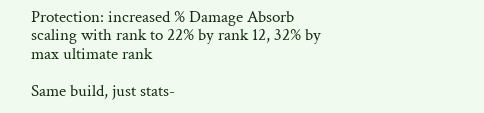Protection: increased % Damage Absorb scaling with rank to 22% by rank 12, 32% by max ultimate rank

Same build, just stats-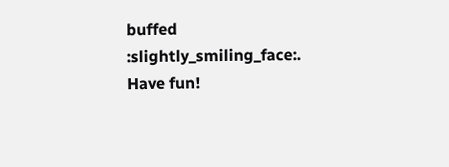buffed :slightly_smiling_face:. Have fun!